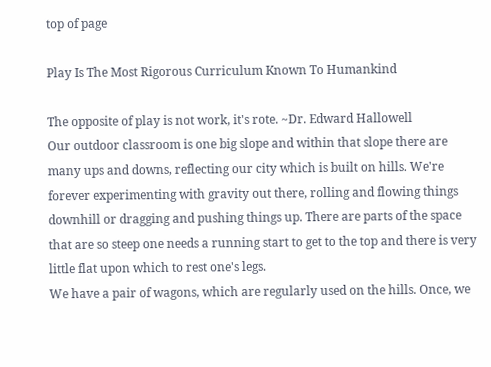top of page

Play Is The Most Rigorous Curriculum Known To Humankind

The opposite of play is not work, it's rote. ~Dr. Edward Hallowell
Our outdoor classroom is one big slope and within that slope there are many ups and downs, reflecting our city which is built on hills. We're forever experimenting with gravity out there, rolling and flowing things downhill or dragging and pushing things up. There are parts of the space that are so steep one needs a running start to get to the top and there is very little flat upon which to rest one's legs.
We have a pair of wagons, which are regularly used on the hills. Once, we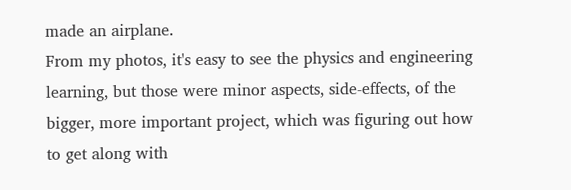made an airplane.
From my photos, it's easy to see the physics and engineering learning, but those were minor aspects, side-effects, of the bigger, more important project, which was figuring out how to get along with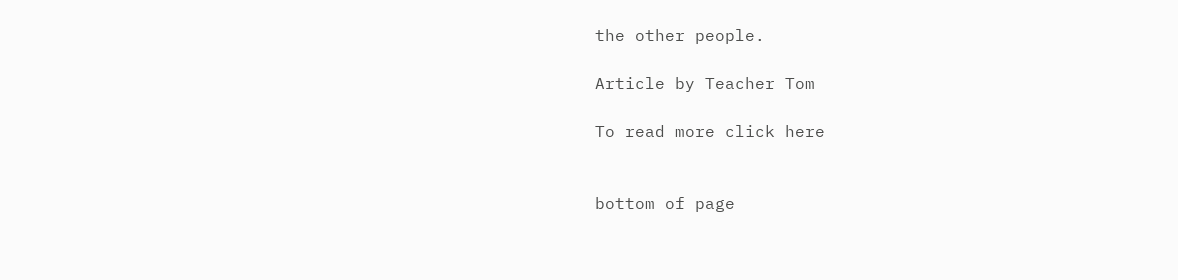the other people.

Article by Teacher Tom

To read more click here


bottom of page